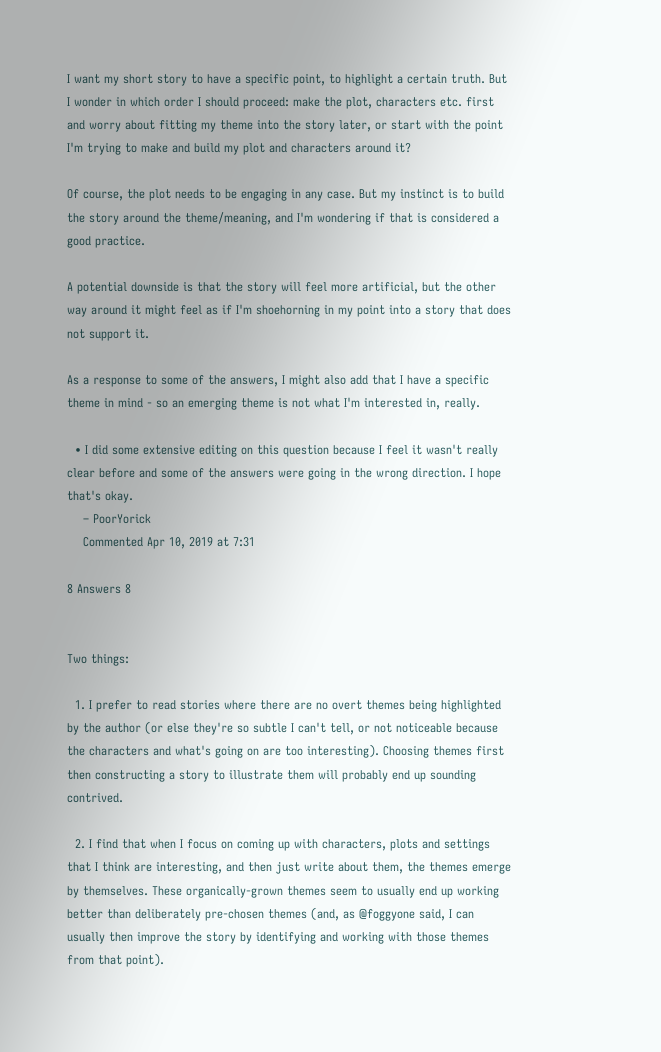I want my short story to have a specific point, to highlight a certain truth. But I wonder in which order I should proceed: make the plot, characters etc. first and worry about fitting my theme into the story later, or start with the point I'm trying to make and build my plot and characters around it?

Of course, the plot needs to be engaging in any case. But my instinct is to build the story around the theme/meaning, and I'm wondering if that is considered a good practice.

A potential downside is that the story will feel more artificial, but the other way around it might feel as if I'm shoehorning in my point into a story that does not support it.

As a response to some of the answers, I might also add that I have a specific theme in mind - so an emerging theme is not what I'm interested in, really.

  • I did some extensive editing on this question because I feel it wasn't really clear before and some of the answers were going in the wrong direction. I hope that's okay.
    – PoorYorick
    Commented Apr 10, 2019 at 7:31

8 Answers 8


Two things:

  1. I prefer to read stories where there are no overt themes being highlighted by the author (or else they're so subtle I can't tell, or not noticeable because the characters and what's going on are too interesting). Choosing themes first then constructing a story to illustrate them will probably end up sounding contrived.

  2. I find that when I focus on coming up with characters, plots and settings that I think are interesting, and then just write about them, the themes emerge by themselves. These organically-grown themes seem to usually end up working better than deliberately pre-chosen themes (and, as @foggyone said, I can usually then improve the story by identifying and working with those themes from that point).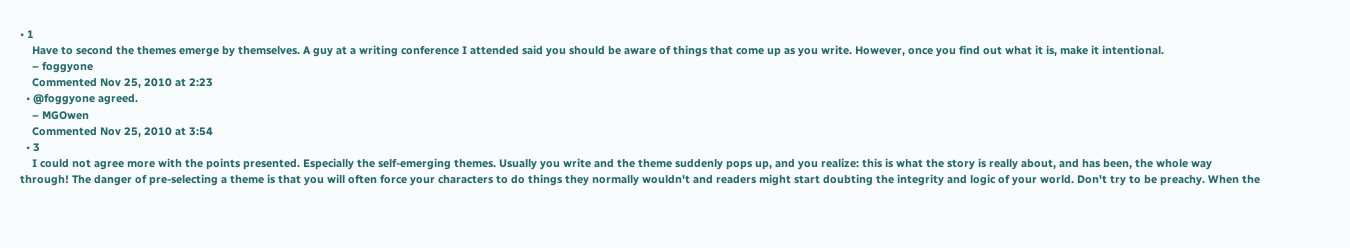• 1
    Have to second the themes emerge by themselves. A guy at a writing conference I attended said you should be aware of things that come up as you write. However, once you find out what it is, make it intentional.
    – foggyone
    Commented Nov 25, 2010 at 2:23
  • @foggyone agreed.
    – MGOwen
    Commented Nov 25, 2010 at 3:54
  • 3
    I could not agree more with the points presented. Especially the self-emerging themes. Usually you write and the theme suddenly pops up, and you realize: this is what the story is really about, and has been, the whole way through! The danger of pre-selecting a theme is that you will often force your characters to do things they normally wouldn't and readers might start doubting the integrity and logic of your world. Don't try to be preachy. When the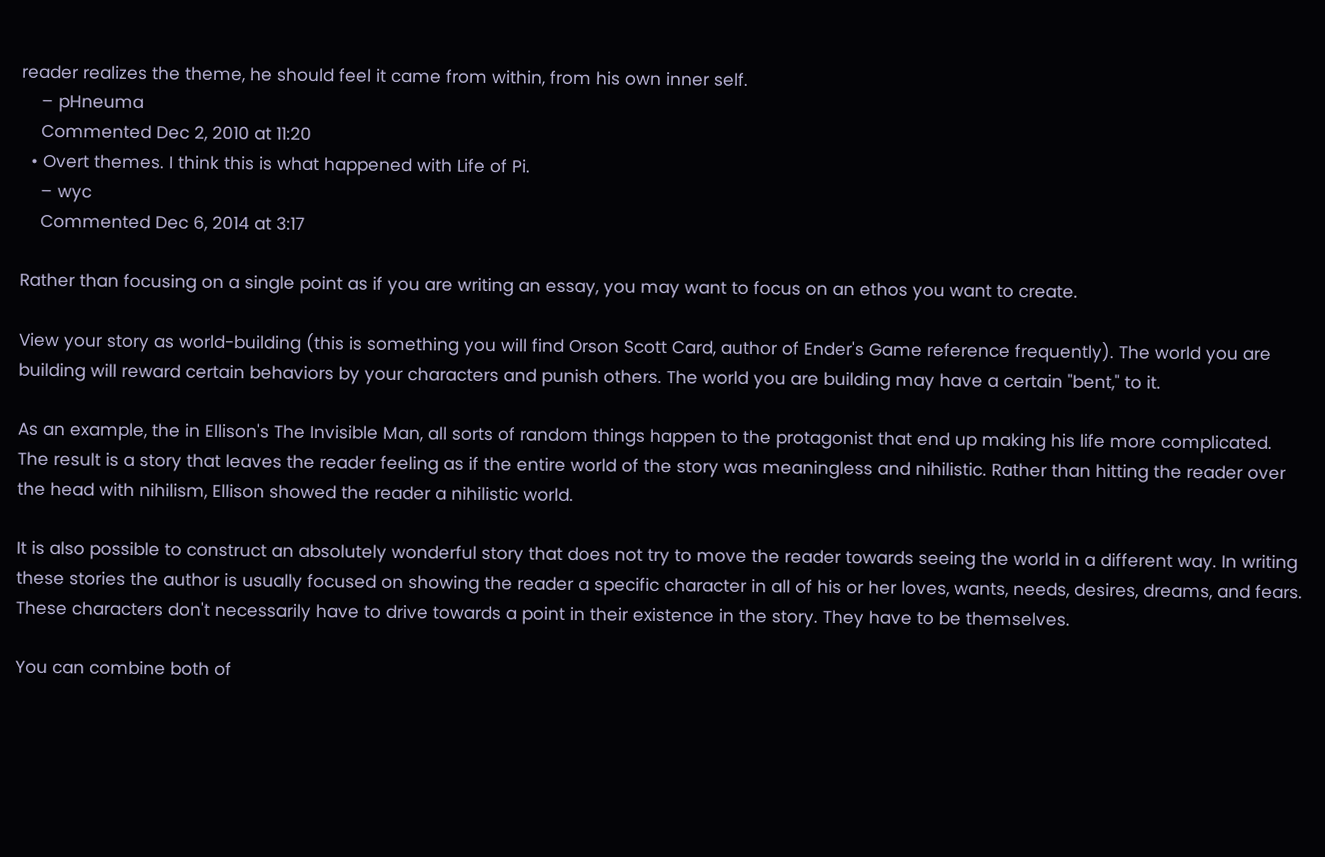reader realizes the theme, he should feel it came from within, from his own inner self.
    – pHneuma
    Commented Dec 2, 2010 at 11:20
  • Overt themes. I think this is what happened with Life of Pi.
    – wyc
    Commented Dec 6, 2014 at 3:17

Rather than focusing on a single point as if you are writing an essay, you may want to focus on an ethos you want to create.

View your story as world-building (this is something you will find Orson Scott Card, author of Ender's Game reference frequently). The world you are building will reward certain behaviors by your characters and punish others. The world you are building may have a certain "bent," to it.

As an example, the in Ellison's The Invisible Man, all sorts of random things happen to the protagonist that end up making his life more complicated. The result is a story that leaves the reader feeling as if the entire world of the story was meaningless and nihilistic. Rather than hitting the reader over the head with nihilism, Ellison showed the reader a nihilistic world.

It is also possible to construct an absolutely wonderful story that does not try to move the reader towards seeing the world in a different way. In writing these stories the author is usually focused on showing the reader a specific character in all of his or her loves, wants, needs, desires, dreams, and fears. These characters don't necessarily have to drive towards a point in their existence in the story. They have to be themselves.

You can combine both of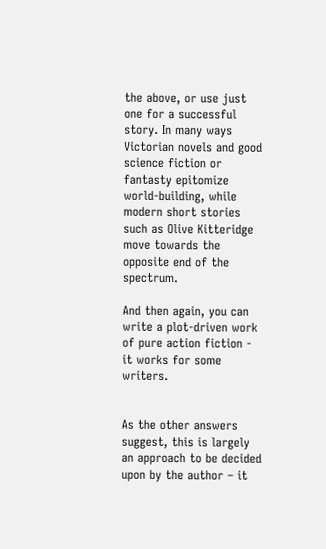the above, or use just one for a successful story. In many ways Victorian novels and good science fiction or fantasty epitomize world-building, while modern short stories such as Olive Kitteridge move towards the opposite end of the spectrum.

And then again, you can write a plot-driven work of pure action fiction - it works for some writers.


As the other answers suggest, this is largely an approach to be decided upon by the author – it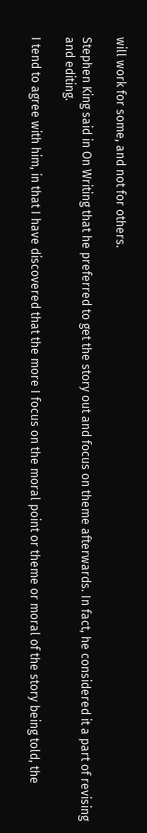will work for some, and not for others.

Stephen King said in On Writing that he preferred to get the story out and focus on theme afterwards. In fact, he considered it a part of revising and editing.

I tend to agree with him, in that I have discovered that the more I focus on the moral point or theme or moral of the story being told, the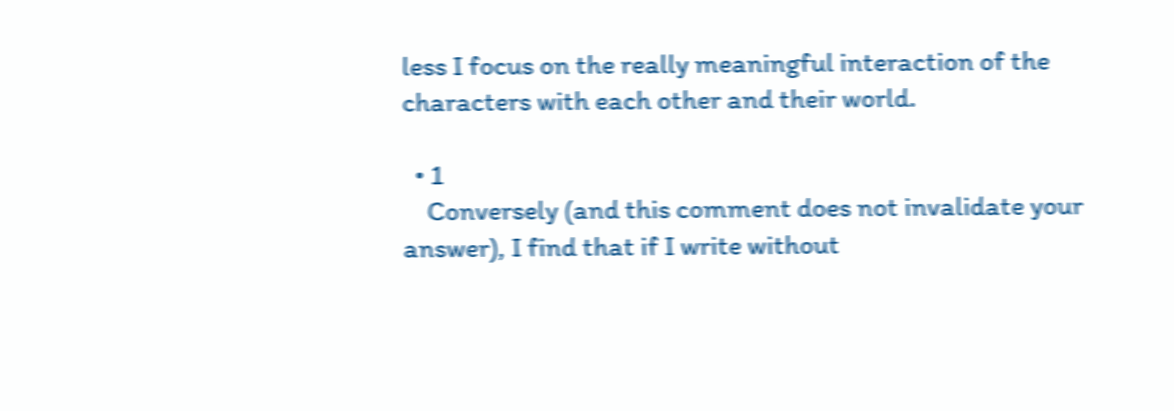less I focus on the really meaningful interaction of the characters with each other and their world.

  • 1
    Conversely (and this comment does not invalidate your answer), I find that if I write without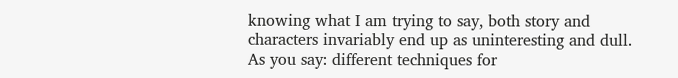knowing what I am trying to say, both story and characters invariably end up as uninteresting and dull. As you say: different techniques for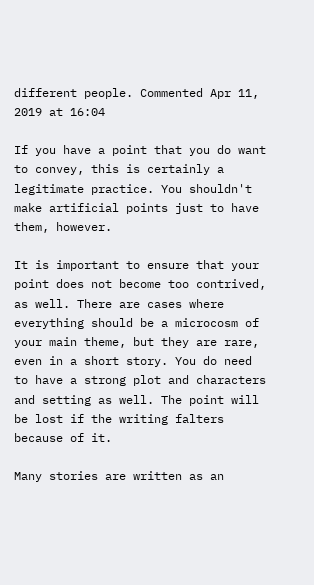different people. Commented Apr 11, 2019 at 16:04

If you have a point that you do want to convey, this is certainly a legitimate practice. You shouldn't make artificial points just to have them, however.

It is important to ensure that your point does not become too contrived, as well. There are cases where everything should be a microcosm of your main theme, but they are rare, even in a short story. You do need to have a strong plot and characters and setting as well. The point will be lost if the writing falters because of it.

Many stories are written as an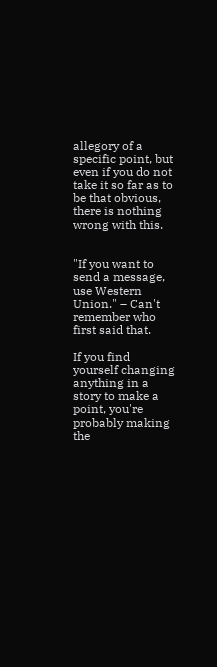allegory of a specific point, but even if you do not take it so far as to be that obvious, there is nothing wrong with this.


"If you want to send a message, use Western Union." – Can't remember who first said that.

If you find yourself changing anything in a story to make a point, you're probably making the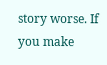story worse. If you make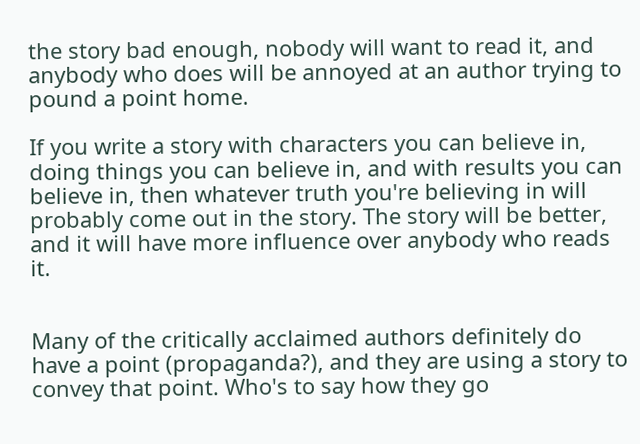the story bad enough, nobody will want to read it, and anybody who does will be annoyed at an author trying to pound a point home.

If you write a story with characters you can believe in, doing things you can believe in, and with results you can believe in, then whatever truth you're believing in will probably come out in the story. The story will be better, and it will have more influence over anybody who reads it.


Many of the critically acclaimed authors definitely do have a point (propaganda?), and they are using a story to convey that point. Who's to say how they go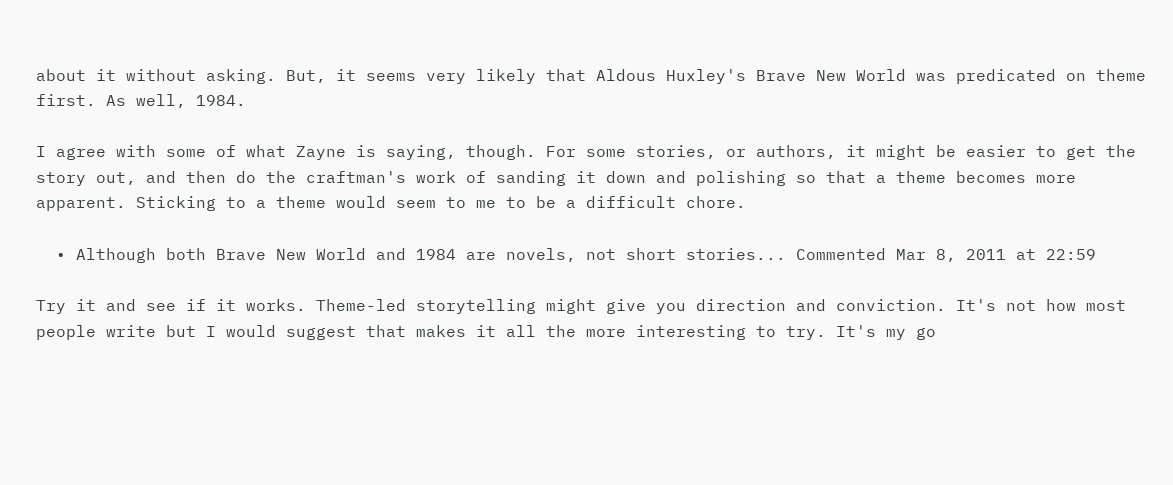about it without asking. But, it seems very likely that Aldous Huxley's Brave New World was predicated on theme first. As well, 1984.

I agree with some of what Zayne is saying, though. For some stories, or authors, it might be easier to get the story out, and then do the craftman's work of sanding it down and polishing so that a theme becomes more apparent. Sticking to a theme would seem to me to be a difficult chore.

  • Although both Brave New World and 1984 are novels, not short stories... Commented Mar 8, 2011 at 22:59

Try it and see if it works. Theme-led storytelling might give you direction and conviction. It's not how most people write but I would suggest that makes it all the more interesting to try. It's my go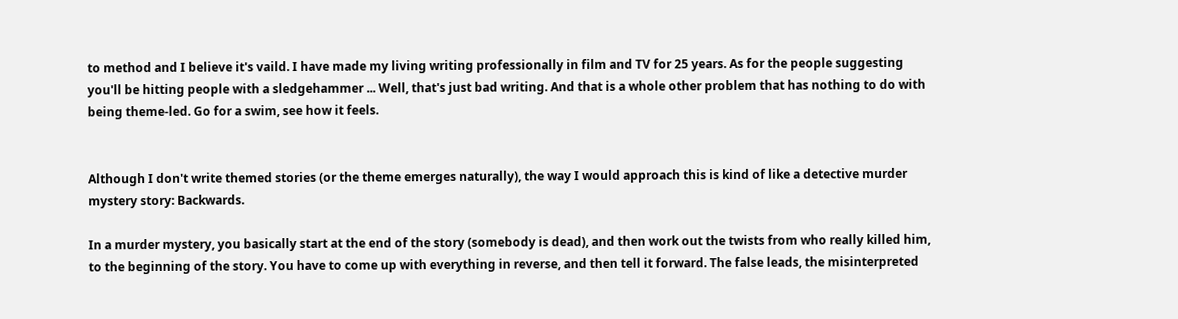to method and I believe it's vaild. I have made my living writing professionally in film and TV for 25 years. As for the people suggesting you'll be hitting people with a sledgehammer ... Well, that's just bad writing. And that is a whole other problem that has nothing to do with being theme-led. Go for a swim, see how it feels.


Although I don't write themed stories (or the theme emerges naturally), the way I would approach this is kind of like a detective murder mystery story: Backwards.

In a murder mystery, you basically start at the end of the story (somebody is dead), and then work out the twists from who really killed him, to the beginning of the story. You have to come up with everything in reverse, and then tell it forward. The false leads, the misinterpreted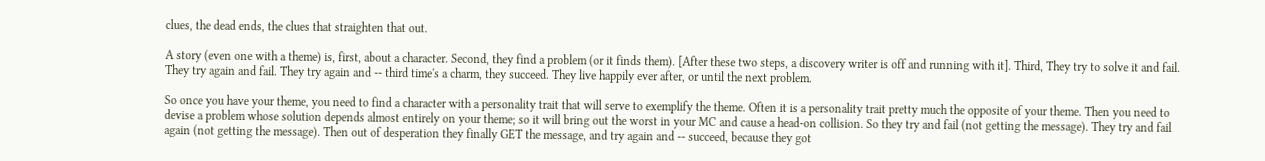clues, the dead ends, the clues that straighten that out.

A story (even one with a theme) is, first, about a character. Second, they find a problem (or it finds them). [After these two steps, a discovery writer is off and running with it]. Third, They try to solve it and fail. They try again and fail. They try again and -- third time's a charm, they succeed. They live happily ever after, or until the next problem.

So once you have your theme, you need to find a character with a personality trait that will serve to exemplify the theme. Often it is a personality trait pretty much the opposite of your theme. Then you need to devise a problem whose solution depends almost entirely on your theme; so it will bring out the worst in your MC and cause a head-on collision. So they try and fail (not getting the message). They try and fail again (not getting the message). Then out of desperation they finally GET the message, and try again and -- succeed, because they got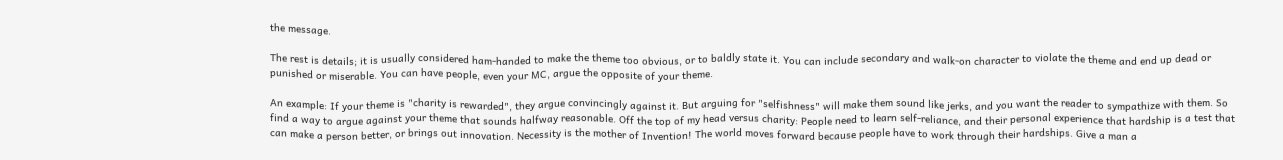the message.

The rest is details; it is usually considered ham-handed to make the theme too obvious, or to baldly state it. You can include secondary and walk-on character to violate the theme and end up dead or punished or miserable. You can have people, even your MC, argue the opposite of your theme.

An example: If your theme is "charity is rewarded", they argue convincingly against it. But arguing for "selfishness" will make them sound like jerks, and you want the reader to sympathize with them. So find a way to argue against your theme that sounds halfway reasonable. Off the top of my head versus charity: People need to learn self-reliance, and their personal experience that hardship is a test that can make a person better, or brings out innovation. Necessity is the mother of Invention! The world moves forward because people have to work through their hardships. Give a man a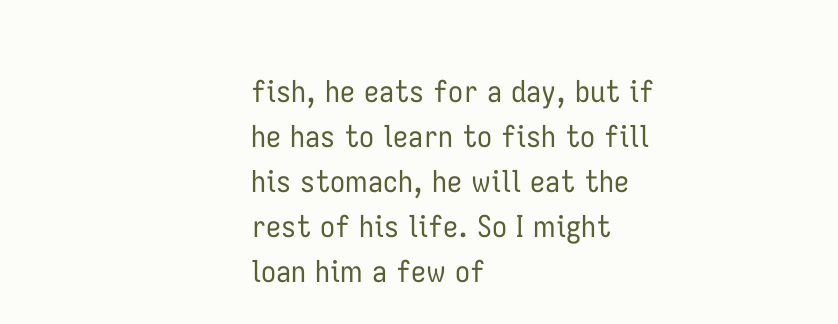fish, he eats for a day, but if he has to learn to fish to fill his stomach, he will eat the rest of his life. So I might loan him a few of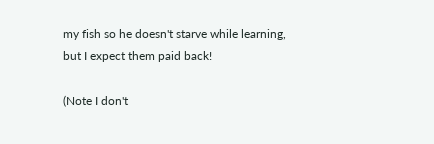my fish so he doesn't starve while learning, but I expect them paid back!

(Note I don't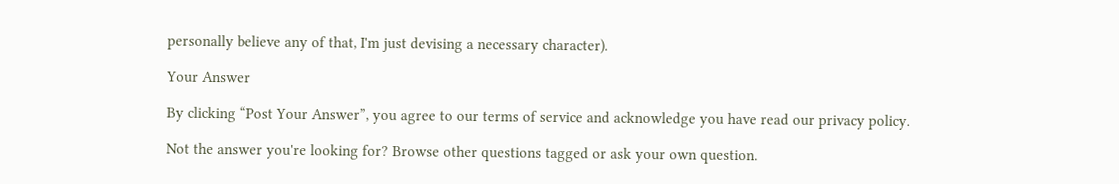personally believe any of that, I'm just devising a necessary character).

Your Answer

By clicking “Post Your Answer”, you agree to our terms of service and acknowledge you have read our privacy policy.

Not the answer you're looking for? Browse other questions tagged or ask your own question.